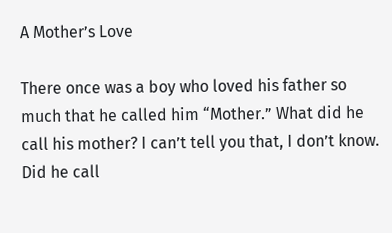A Mother’s Love

There once was a boy who loved his father so much that he called him “Mother.” What did he call his mother? I can’t tell you that, I don’t know. Did he call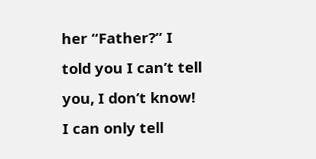her “Father?” I told you I can’t tell you, I don’t know! I can only tell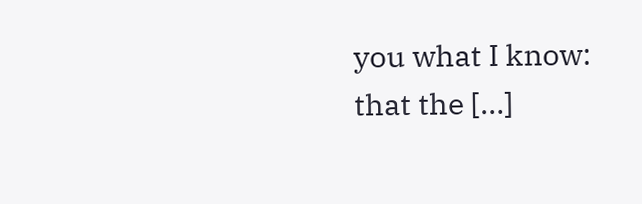you what I know: that the […]